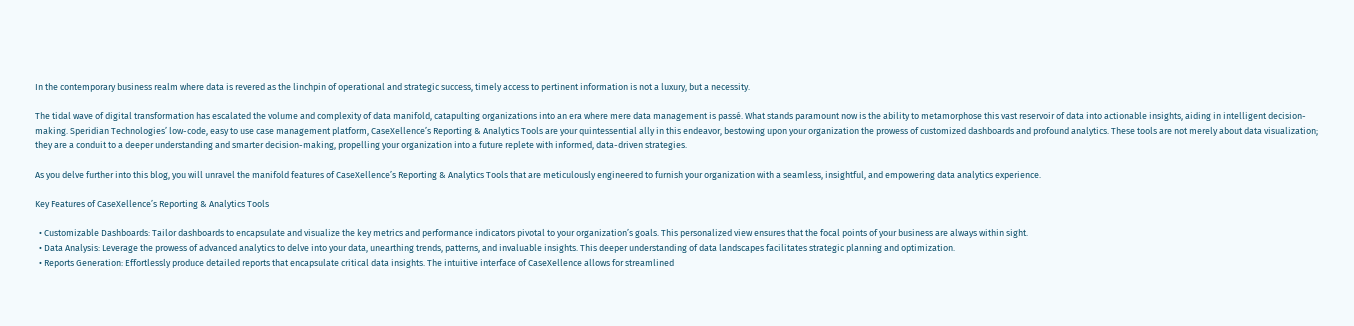In the contemporary business realm where data is revered as the linchpin of operational and strategic success, timely access to pertinent information is not a luxury, but a necessity.

The tidal wave of digital transformation has escalated the volume and complexity of data manifold, catapulting organizations into an era where mere data management is passé. What stands paramount now is the ability to metamorphose this vast reservoir of data into actionable insights, aiding in intelligent decision-making. Speridian Technologies’ low-code, easy to use case management platform, CaseXellence’s Reporting & Analytics Tools are your quintessential ally in this endeavor, bestowing upon your organization the prowess of customized dashboards and profound analytics. These tools are not merely about data visualization; they are a conduit to a deeper understanding and smarter decision-making, propelling your organization into a future replete with informed, data-driven strategies.

As you delve further into this blog, you will unravel the manifold features of CaseXellence’s Reporting & Analytics Tools that are meticulously engineered to furnish your organization with a seamless, insightful, and empowering data analytics experience.

Key Features of CaseXellence’s Reporting & Analytics Tools

  • Customizable Dashboards: Tailor dashboards to encapsulate and visualize the key metrics and performance indicators pivotal to your organization’s goals. This personalized view ensures that the focal points of your business are always within sight.
  • Data Analysis: Leverage the prowess of advanced analytics to delve into your data, unearthing trends, patterns, and invaluable insights. This deeper understanding of data landscapes facilitates strategic planning and optimization.
  • Reports Generation: Effortlessly produce detailed reports that encapsulate critical data insights. The intuitive interface of CaseXellence allows for streamlined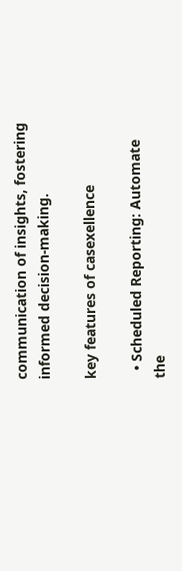communication of insights, fostering informed decision-making.

key features of casexellence

  • Scheduled Reporting: Automate the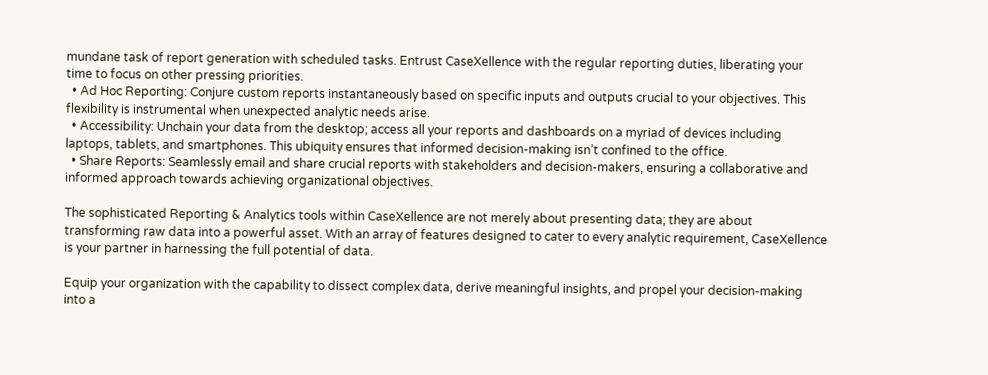mundane task of report generation with scheduled tasks. Entrust CaseXellence with the regular reporting duties, liberating your time to focus on other pressing priorities.
  • Ad Hoc Reporting: Conjure custom reports instantaneously based on specific inputs and outputs crucial to your objectives. This flexibility is instrumental when unexpected analytic needs arise.
  • Accessibility: Unchain your data from the desktop; access all your reports and dashboards on a myriad of devices including laptops, tablets, and smartphones. This ubiquity ensures that informed decision-making isn’t confined to the office.
  • Share Reports: Seamlessly email and share crucial reports with stakeholders and decision-makers, ensuring a collaborative and informed approach towards achieving organizational objectives.

The sophisticated Reporting & Analytics tools within CaseXellence are not merely about presenting data; they are about transforming raw data into a powerful asset. With an array of features designed to cater to every analytic requirement, CaseXellence is your partner in harnessing the full potential of data.

Equip your organization with the capability to dissect complex data, derive meaningful insights, and propel your decision-making into a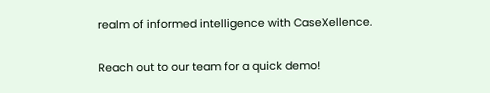realm of informed intelligence with CaseXellence.

Reach out to our team for a quick demo!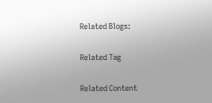Related Blogs:

Related Tag

Related Content